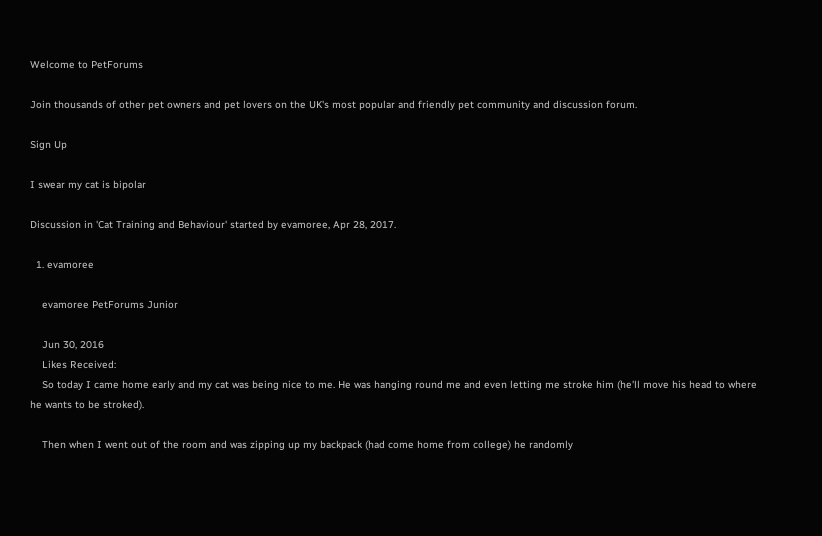Welcome to PetForums

Join thousands of other pet owners and pet lovers on the UK's most popular and friendly pet community and discussion forum.

Sign Up

I swear my cat is bipolar

Discussion in 'Cat Training and Behaviour' started by evamoree, Apr 28, 2017.

  1. evamoree

    evamoree PetForums Junior

    Jun 30, 2016
    Likes Received:
    So today I came home early and my cat was being nice to me. He was hanging round me and even letting me stroke him (he'll move his head to where he wants to be stroked).

    Then when I went out of the room and was zipping up my backpack (had come home from college) he randomly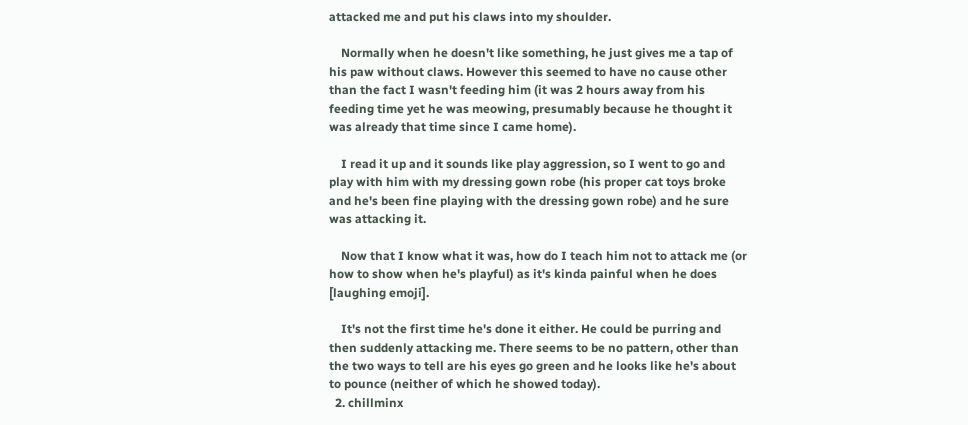attacked me and put his claws into my shoulder.

    Normally when he doesn't like something, he just gives me a tap of his paw without claws. However this seemed to have no cause other than the fact I wasn't feeding him (it was 2 hours away from his feeding time yet he was meowing, presumably because he thought it was already that time since I came home).

    I read it up and it sounds like play aggression, so I went to go and play with him with my dressing gown robe (his proper cat toys broke and he's been fine playing with the dressing gown robe) and he sure was attacking it.

    Now that I know what it was, how do I teach him not to attack me (or how to show when he's playful) as it's kinda painful when he does [laughing emoji].

    It's not the first time he's done it either. He could be purring and then suddenly attacking me. There seems to be no pattern, other than the two ways to tell are his eyes go green and he looks like he's about to pounce (neither of which he showed today).
  2. chillminx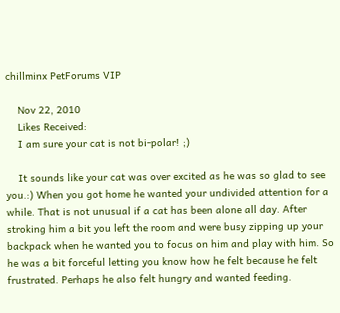chillminx PetForums VIP

    Nov 22, 2010
    Likes Received:
    I am sure your cat is not bi-polar! ;)

    It sounds like your cat was over excited as he was so glad to see you.:) When you got home he wanted your undivided attention for a while. That is not unusual if a cat has been alone all day. After stroking him a bit you left the room and were busy zipping up your backpack when he wanted you to focus on him and play with him. So he was a bit forceful letting you know how he felt because he felt frustrated. Perhaps he also felt hungry and wanted feeding.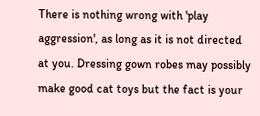There is nothing wrong with 'play aggression', as long as it is not directed at you. Dressing gown robes may possibly make good cat toys but the fact is your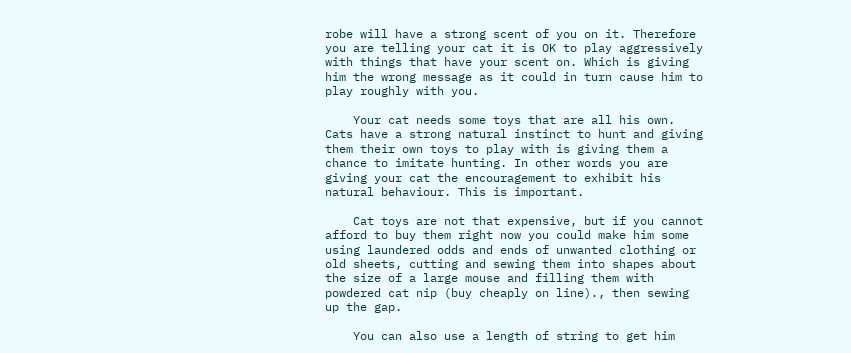robe will have a strong scent of you on it. Therefore you are telling your cat it is OK to play aggressively with things that have your scent on. Which is giving him the wrong message as it could in turn cause him to play roughly with you.

    Your cat needs some toys that are all his own. Cats have a strong natural instinct to hunt and giving them their own toys to play with is giving them a chance to imitate hunting. In other words you are giving your cat the encouragement to exhibit his natural behaviour. This is important.

    Cat toys are not that expensive, but if you cannot afford to buy them right now you could make him some using laundered odds and ends of unwanted clothing or old sheets, cutting and sewing them into shapes about the size of a large mouse and filling them with powdered cat nip (buy cheaply on line)., then sewing up the gap.

    You can also use a length of string to get him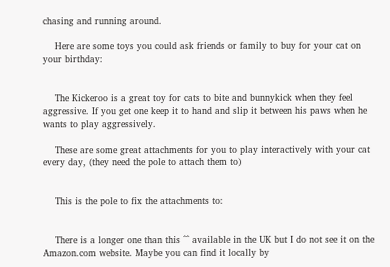chasing and running around.

    Here are some toys you could ask friends or family to buy for your cat on your birthday:


    The Kickeroo is a great toy for cats to bite and bunnykick when they feel aggressive. If you get one keep it to hand and slip it between his paws when he wants to play aggressively.

    These are some great attachments for you to play interactively with your cat every day, (they need the pole to attach them to)


    This is the pole to fix the attachments to:


    There is a longer one than this ^^ available in the UK but I do not see it on the Amazon.com website. Maybe you can find it locally by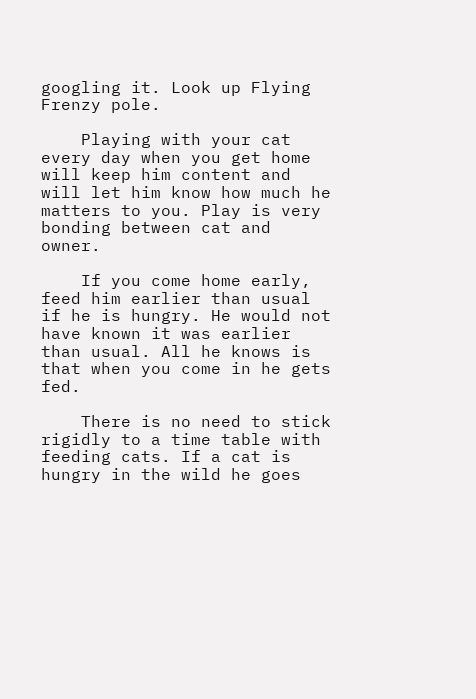googling it. Look up Flying Frenzy pole.

    Playing with your cat every day when you get home will keep him content and will let him know how much he matters to you. Play is very bonding between cat and owner.

    If you come home early, feed him earlier than usual if he is hungry. He would not have known it was earlier than usual. All he knows is that when you come in he gets fed.

    There is no need to stick rigidly to a time table with feeding cats. If a cat is hungry in the wild he goes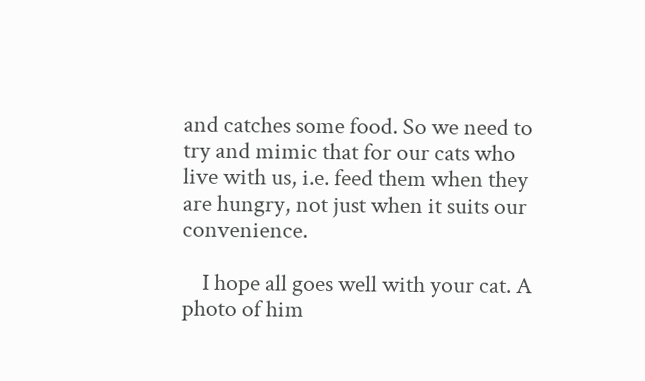and catches some food. So we need to try and mimic that for our cats who live with us, i.e. feed them when they are hungry, not just when it suits our convenience.

    I hope all goes well with your cat. A photo of him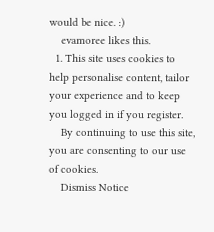would be nice. :)
    evamoree likes this.
  1. This site uses cookies to help personalise content, tailor your experience and to keep you logged in if you register.
    By continuing to use this site, you are consenting to our use of cookies.
    Dismiss Notice